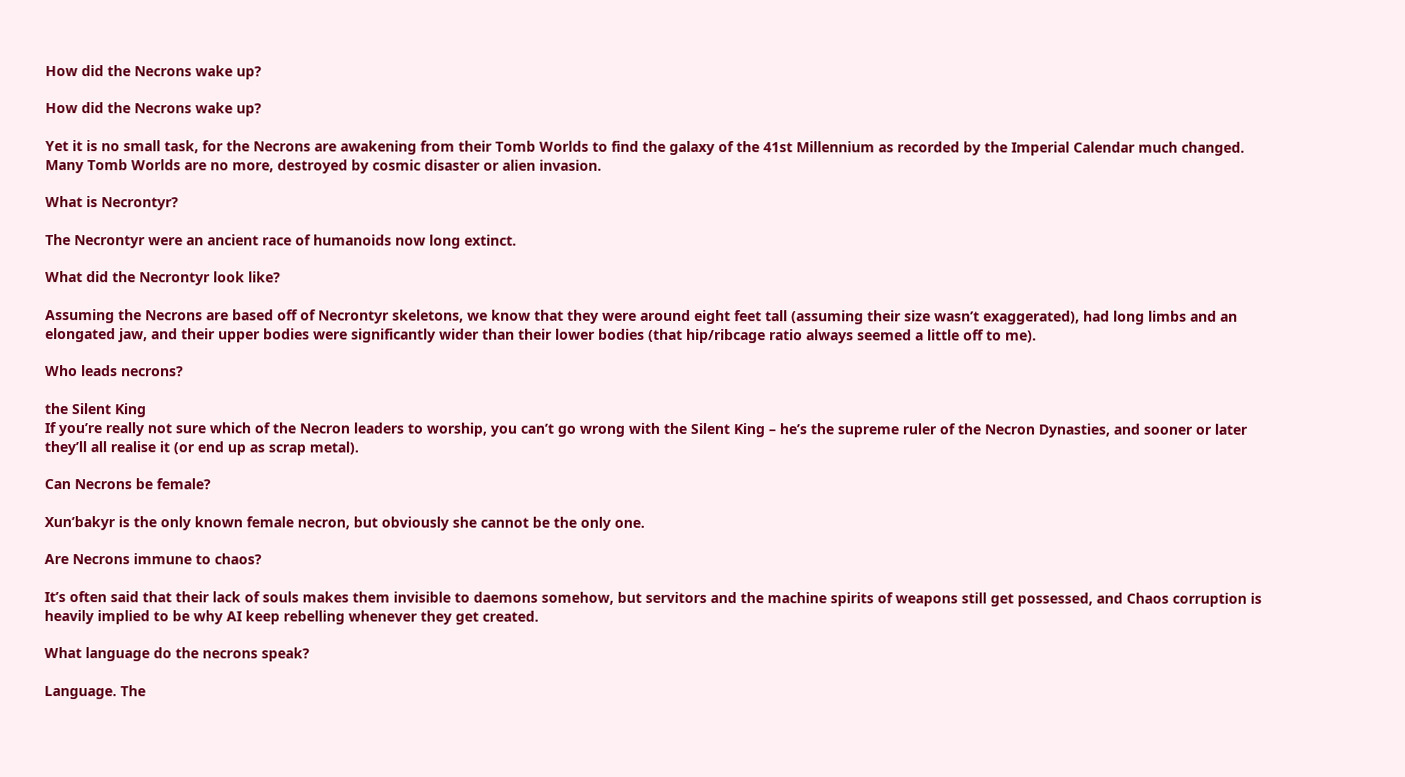How did the Necrons wake up?

How did the Necrons wake up?

Yet it is no small task, for the Necrons are awakening from their Tomb Worlds to find the galaxy of the 41st Millennium as recorded by the Imperial Calendar much changed. Many Tomb Worlds are no more, destroyed by cosmic disaster or alien invasion.

What is Necrontyr?

The Necrontyr were an ancient race of humanoids now long extinct.

What did the Necrontyr look like?

Assuming the Necrons are based off of Necrontyr skeletons, we know that they were around eight feet tall (assuming their size wasn’t exaggerated), had long limbs and an elongated jaw, and their upper bodies were significantly wider than their lower bodies (that hip/ribcage ratio always seemed a little off to me).

Who leads necrons?

the Silent King
If you’re really not sure which of the Necron leaders to worship, you can’t go wrong with the Silent King – he’s the supreme ruler of the Necron Dynasties, and sooner or later they’ll all realise it (or end up as scrap metal).

Can Necrons be female?

Xun’bakyr is the only known female necron, but obviously she cannot be the only one.

Are Necrons immune to chaos?

It’s often said that their lack of souls makes them invisible to daemons somehow, but servitors and the machine spirits of weapons still get possessed, and Chaos corruption is heavily implied to be why AI keep rebelling whenever they get created.

What language do the necrons speak?

Language. The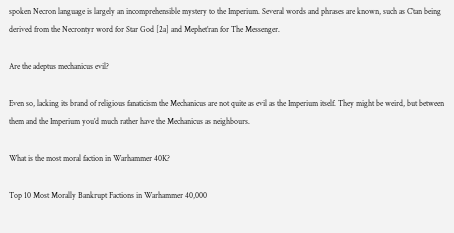spoken Necron language is largely an incomprehensible mystery to the Imperium. Several words and phrases are known, such as C’tan being derived from the Necrontyr word for Star God [2a] and Mephet’ran for The Messenger.

Are the adeptus mechanicus evil?

Even so, lacking its brand of religious fanaticism the Mechanicus are not quite as evil as the Imperium itself. They might be weird, but between them and the Imperium you’d much rather have the Mechanicus as neighbours.

What is the most moral faction in Warhammer 40K?

Top 10 Most Morally Bankrupt Factions in Warhammer 40,000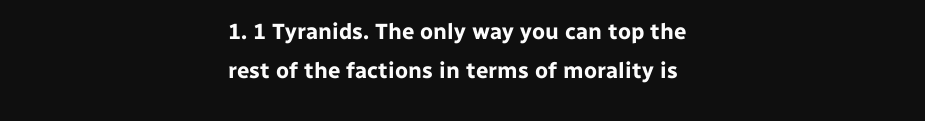1. 1 Tyranids. The only way you can top the rest of the factions in terms of morality is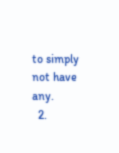to simply not have any.
  2.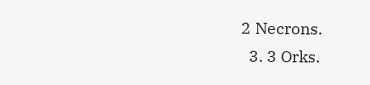2 Necrons.
  3. 3 Orks.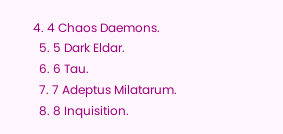4. 4 Chaos Daemons.
  5. 5 Dark Eldar.
  6. 6 Tau.
  7. 7 Adeptus Milatarum.
  8. 8 Inquisition.